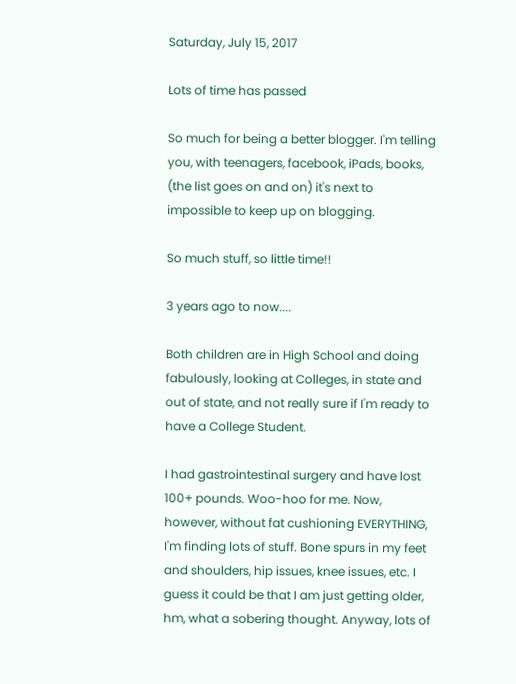Saturday, July 15, 2017

Lots of time has passed

So much for being a better blogger. I'm telling you, with teenagers, facebook, iPads, books, (the list goes on and on) it's next to impossible to keep up on blogging.

So much stuff, so little time!!

3 years ago to now....

Both children are in High School and doing fabulously, looking at Colleges, in state and out of state, and not really sure if I'm ready to have a College Student.

I had gastrointestinal surgery and have lost 100+ pounds. Woo-hoo for me. Now, however, without fat cushioning EVERYTHING, I'm finding lots of stuff. Bone spurs in my feet and shoulders, hip issues, knee issues, etc. I guess it could be that I am just getting older, hm, what a sobering thought. Anyway, lots of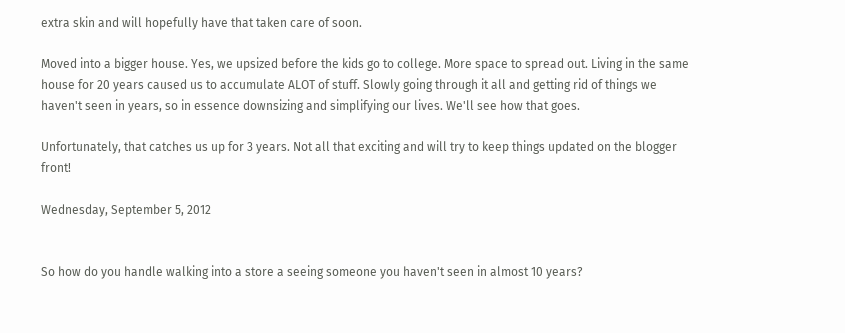extra skin and will hopefully have that taken care of soon.

Moved into a bigger house. Yes, we upsized before the kids go to college. More space to spread out. Living in the same house for 20 years caused us to accumulate ALOT of stuff. Slowly going through it all and getting rid of things we haven't seen in years, so in essence downsizing and simplifying our lives. We'll see how that goes.

Unfortunately, that catches us up for 3 years. Not all that exciting and will try to keep things updated on the blogger front!

Wednesday, September 5, 2012


So how do you handle walking into a store a seeing someone you haven't seen in almost 10 years?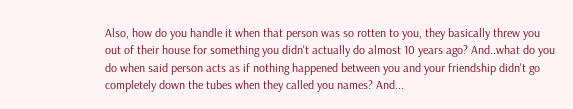Also, how do you handle it when that person was so rotten to you, they basically threw you out of their house for something you didn't actually do almost 10 years ago? And..what do you do when said person acts as if nothing happened between you and your friendship didn't go completely down the tubes when they called you names? And...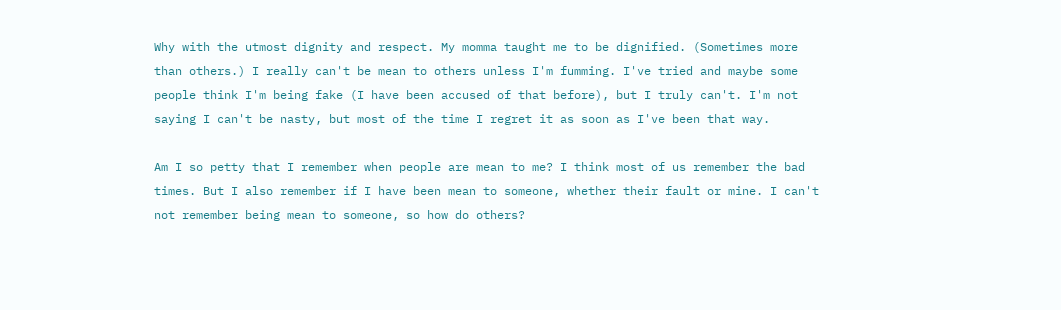Why with the utmost dignity and respect. My momma taught me to be dignified. (Sometimes more than others.) I really can't be mean to others unless I'm fumming. I've tried and maybe some people think I'm being fake (I have been accused of that before), but I truly can't. I'm not saying I can't be nasty, but most of the time I regret it as soon as I've been that way.

Am I so petty that I remember when people are mean to me? I think most of us remember the bad times. But I also remember if I have been mean to someone, whether their fault or mine. I can't not remember being mean to someone, so how do others?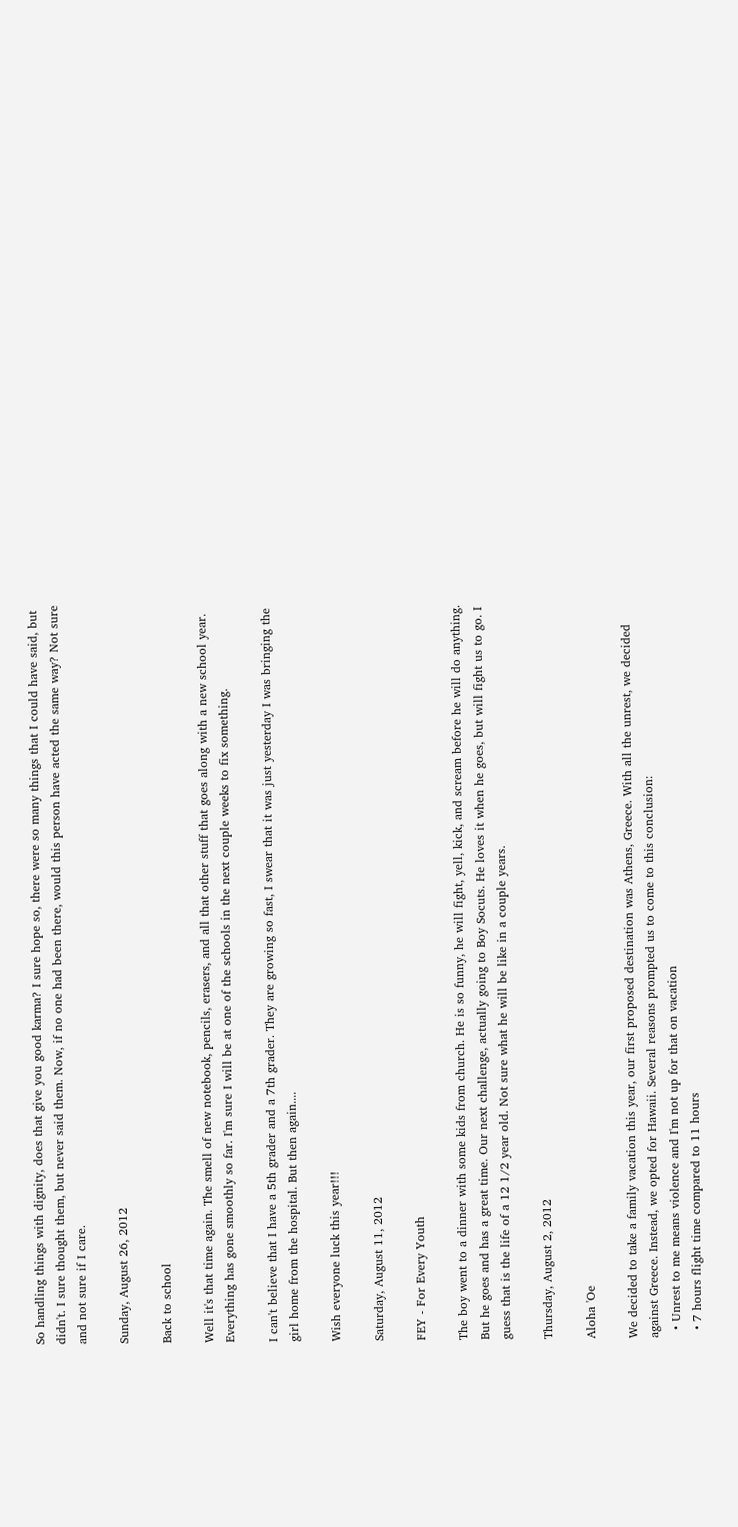So handling things with dignity, does that give you good karma? I sure hope so, there were so many things that I could have said, but didn't. I sure thought them, but never said them. Now, if no one had been there, would this person have acted the same way? Not sure and not sure if I care.

Sunday, August 26, 2012

Back to school

Well it's that time again. The smell of new notebook, pencils, erasers, and all that other stuff that goes along with a new school year. Everything has gone smoothly so far. I'm sure I will be at one of the schools in the next couple weeks to fix something.

I can't believe that I have a 5th grader and a 7th grader. They are growing so fast, I swear that it was just yesterday I was bringing the girl home from the hospital. But then again....

Wish everyone luck this year!!!

Saturday, August 11, 2012

FEY - For Every Youth

The boy went to a dinner with some kids from church. He is so funny, he will fight, yell, kick, and scream before he will do anything. But he goes and has a great time. Our next challenge, actually going to Boy Socuts. He loves it when he goes, but will fight us to go. I guess that is the life of a 12 1/2 year old. Not sure what he will be like in a couple years.

Thursday, August 2, 2012

Aloha 'Oe

We decided to take a family vacation this year, our first proposed destination was Athens, Greece. With all the unrest, we decided against Greece. Instead, we opted for Hawaii. Several reasons prompted us to come to this conclusion:
  • Unrest to me means violence and I'm not up for that on vacation
  • 7 hours flight time compared to 11 hours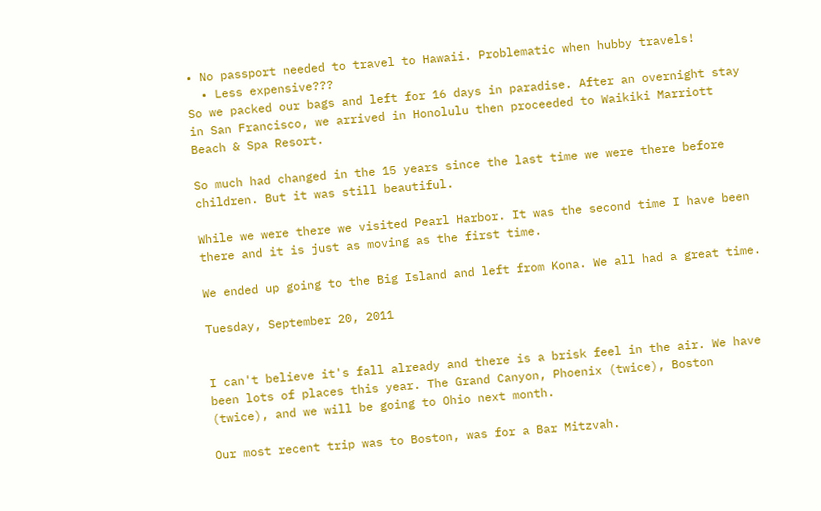• No passport needed to travel to Hawaii. Problematic when hubby travels!
  • Less expensive???
So we packed our bags and left for 16 days in paradise. After an overnight stay in San Francisco, we arrived in Honolulu then proceeded to Waikiki Marriott Beach & Spa Resort.

So much had changed in the 15 years since the last time we were there before children. But it was still beautiful.

While we were there we visited Pearl Harbor. It was the second time I have been there and it is just as moving as the first time.

We ended up going to the Big Island and left from Kona. We all had a great time.

Tuesday, September 20, 2011


I can't believe it's fall already and there is a brisk feel in the air. We have been lots of places this year. The Grand Canyon, Phoenix (twice), Boston (twice), and we will be going to Ohio next month.

Our most recent trip was to Boston, was for a Bar Mitzvah.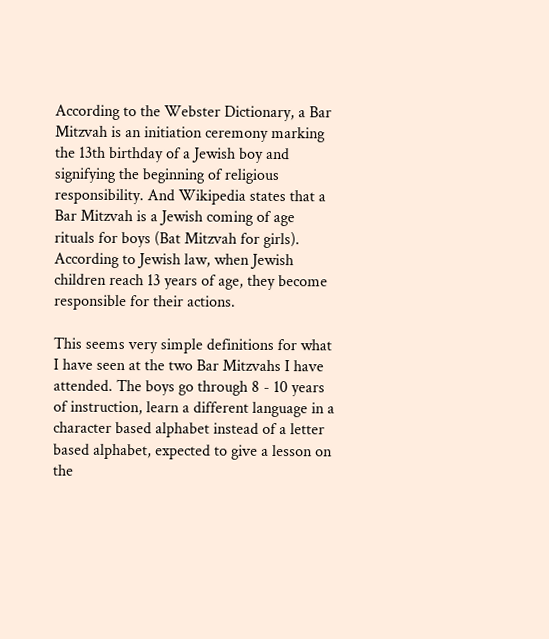According to the Webster Dictionary, a Bar Mitzvah is an initiation ceremony marking the 13th birthday of a Jewish boy and signifying the beginning of religious responsibility. And Wikipedia states that a Bar Mitzvah is a Jewish coming of age rituals for boys (Bat Mitzvah for girls). According to Jewish law, when Jewish children reach 13 years of age, they become responsible for their actions.

This seems very simple definitions for what I have seen at the two Bar Mitzvahs I have attended. The boys go through 8 - 10 years of instruction, learn a different language in a character based alphabet instead of a letter based alphabet, expected to give a lesson on the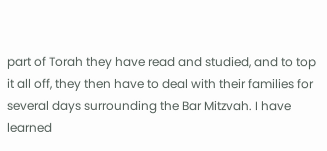part of Torah they have read and studied, and to top it all off, they then have to deal with their families for several days surrounding the Bar Mitzvah. I have learned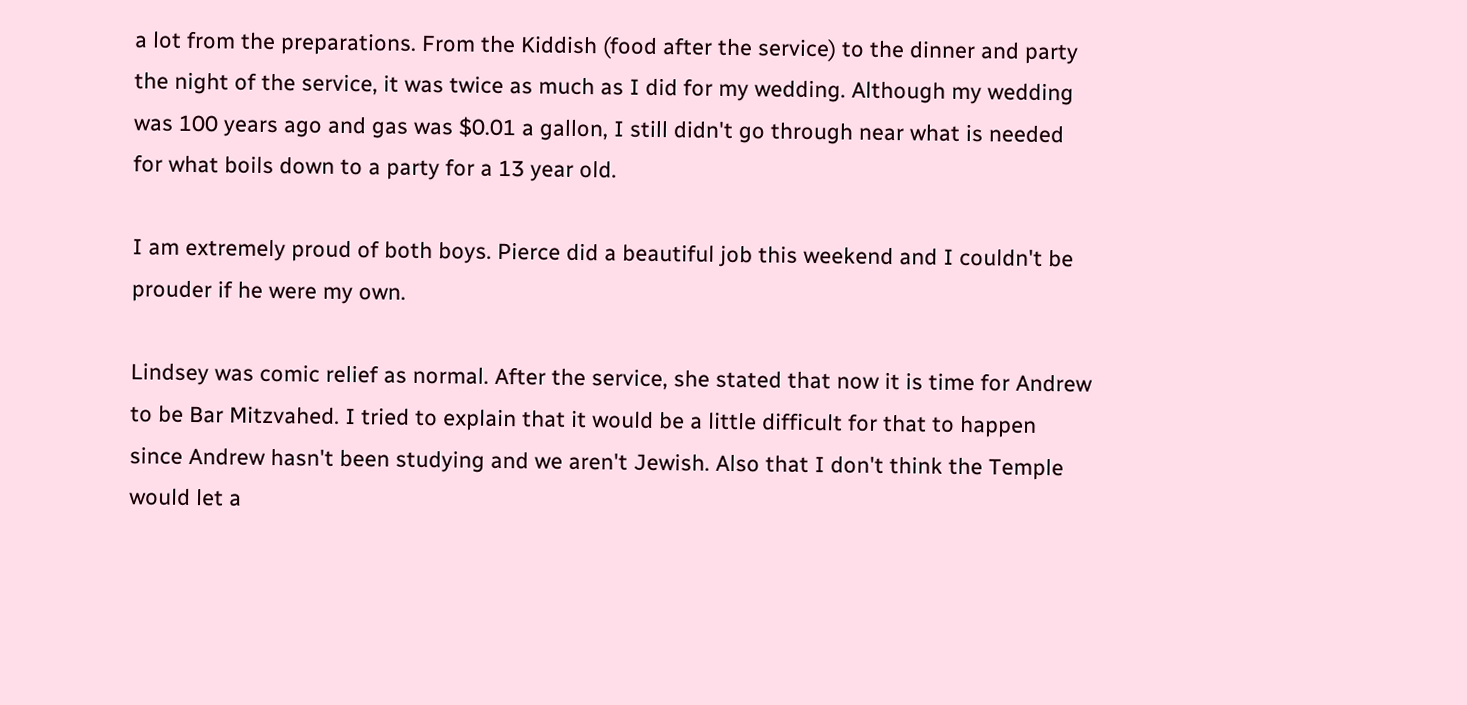a lot from the preparations. From the Kiddish (food after the service) to the dinner and party the night of the service, it was twice as much as I did for my wedding. Although my wedding was 100 years ago and gas was $0.01 a gallon, I still didn't go through near what is needed for what boils down to a party for a 13 year old.

I am extremely proud of both boys. Pierce did a beautiful job this weekend and I couldn't be prouder if he were my own.

Lindsey was comic relief as normal. After the service, she stated that now it is time for Andrew to be Bar Mitzvahed. I tried to explain that it would be a little difficult for that to happen since Andrew hasn't been studying and we aren't Jewish. Also that I don't think the Temple would let a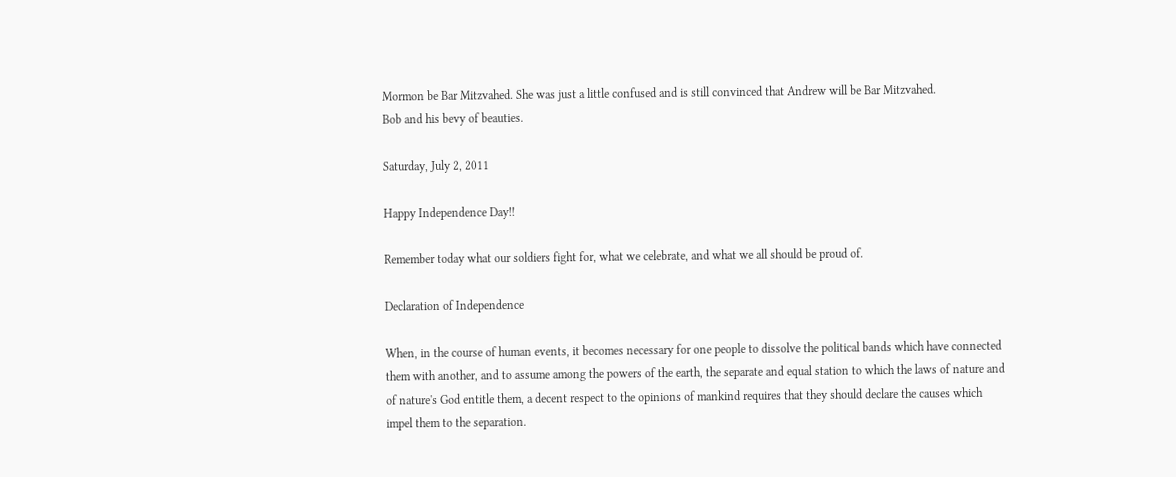Mormon be Bar Mitzvahed. She was just a little confused and is still convinced that Andrew will be Bar Mitzvahed.
Bob and his bevy of beauties.

Saturday, July 2, 2011

Happy Independence Day!!

Remember today what our soldiers fight for, what we celebrate, and what we all should be proud of.

Declaration of Independence

When, in the course of human events, it becomes necessary for one people to dissolve the political bands which have connected them with another, and to assume among the powers of the earth, the separate and equal station to which the laws of nature and of nature's God entitle them, a decent respect to the opinions of mankind requires that they should declare the causes which impel them to the separation.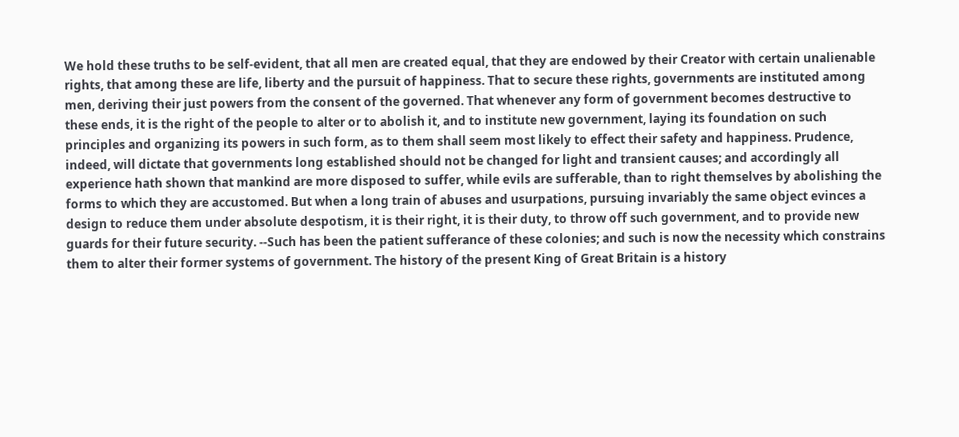We hold these truths to be self-evident, that all men are created equal, that they are endowed by their Creator with certain unalienable rights, that among these are life, liberty and the pursuit of happiness. That to secure these rights, governments are instituted among men, deriving their just powers from the consent of the governed. That whenever any form of government becomes destructive to these ends, it is the right of the people to alter or to abolish it, and to institute new government, laying its foundation on such principles and organizing its powers in such form, as to them shall seem most likely to effect their safety and happiness. Prudence, indeed, will dictate that governments long established should not be changed for light and transient causes; and accordingly all experience hath shown that mankind are more disposed to suffer, while evils are sufferable, than to right themselves by abolishing the forms to which they are accustomed. But when a long train of abuses and usurpations, pursuing invariably the same object evinces a design to reduce them under absolute despotism, it is their right, it is their duty, to throw off such government, and to provide new guards for their future security. --Such has been the patient sufferance of these colonies; and such is now the necessity which constrains them to alter their former systems of government. The history of the present King of Great Britain is a history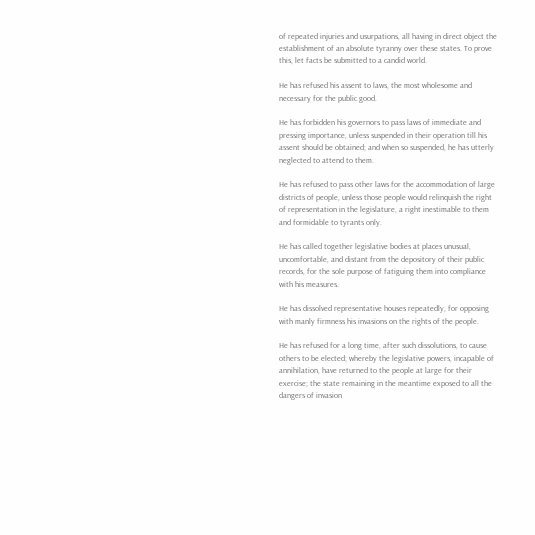of repeated injuries and usurpations, all having in direct object the establishment of an absolute tyranny over these states. To prove this, let facts be submitted to a candid world.

He has refused his assent to laws, the most wholesome and necessary for the public good.

He has forbidden his governors to pass laws of immediate and pressing importance, unless suspended in their operation till his assent should be obtained; and when so suspended, he has utterly neglected to attend to them.

He has refused to pass other laws for the accommodation of large districts of people, unless those people would relinquish the right of representation in the legislature, a right inestimable to them and formidable to tyrants only.

He has called together legislative bodies at places unusual, uncomfortable, and distant from the depository of their public records, for the sole purpose of fatiguing them into compliance with his measures.

He has dissolved representative houses repeatedly, for opposing with manly firmness his invasions on the rights of the people.

He has refused for a long time, after such dissolutions, to cause others to be elected; whereby the legislative powers, incapable of annihilation, have returned to the people at large for their exercise; the state remaining in the meantime exposed to all the dangers of invasion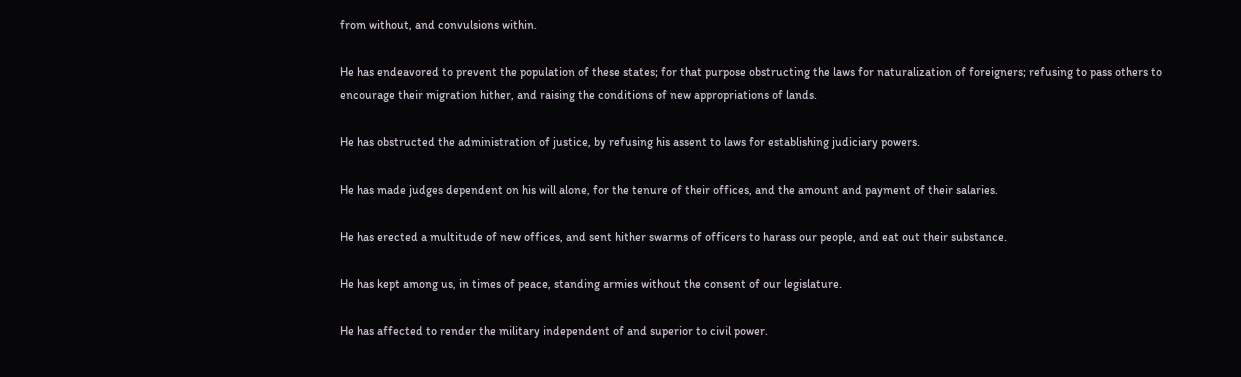from without, and convulsions within.

He has endeavored to prevent the population of these states; for that purpose obstructing the laws for naturalization of foreigners; refusing to pass others to encourage their migration hither, and raising the conditions of new appropriations of lands.

He has obstructed the administration of justice, by refusing his assent to laws for establishing judiciary powers.

He has made judges dependent on his will alone, for the tenure of their offices, and the amount and payment of their salaries.

He has erected a multitude of new offices, and sent hither swarms of officers to harass our people, and eat out their substance.

He has kept among us, in times of peace, standing armies without the consent of our legislature.

He has affected to render the military independent of and superior to civil power.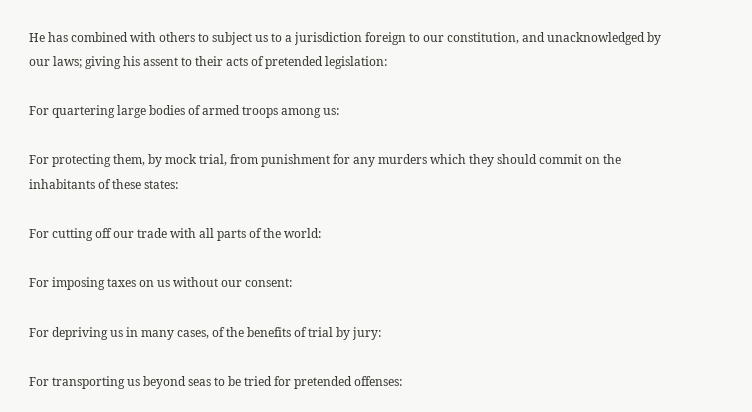He has combined with others to subject us to a jurisdiction foreign to our constitution, and unacknowledged by our laws; giving his assent to their acts of pretended legislation:

For quartering large bodies of armed troops among us:

For protecting them, by mock trial, from punishment for any murders which they should commit on the inhabitants of these states:

For cutting off our trade with all parts of the world:

For imposing taxes on us without our consent:

For depriving us in many cases, of the benefits of trial by jury:

For transporting us beyond seas to be tried for pretended offenses: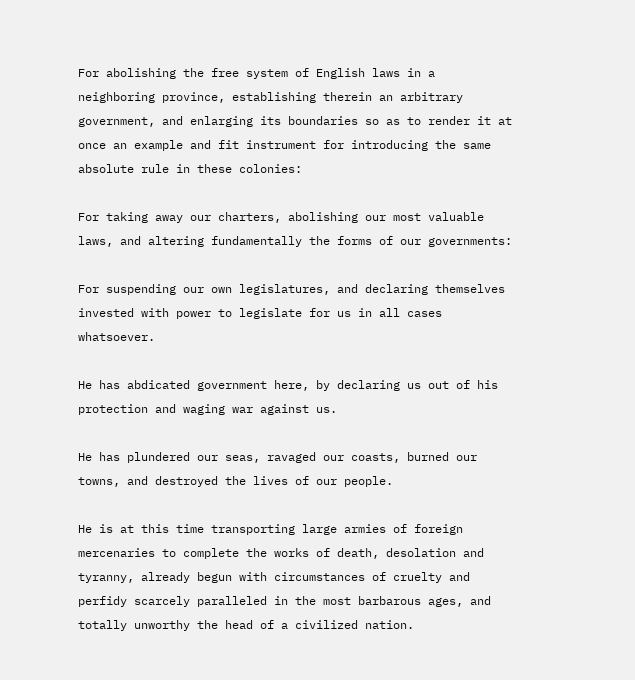For abolishing the free system of English laws in a neighboring province, establishing therein an arbitrary government, and enlarging its boundaries so as to render it at once an example and fit instrument for introducing the same absolute rule in these colonies:

For taking away our charters, abolishing our most valuable laws, and altering fundamentally the forms of our governments:

For suspending our own legislatures, and declaring themselves invested with power to legislate for us in all cases whatsoever.

He has abdicated government here, by declaring us out of his protection and waging war against us.

He has plundered our seas, ravaged our coasts, burned our towns, and destroyed the lives of our people.

He is at this time transporting large armies of foreign mercenaries to complete the works of death, desolation and tyranny, already begun with circumstances of cruelty and perfidy scarcely paralleled in the most barbarous ages, and totally unworthy the head of a civilized nation.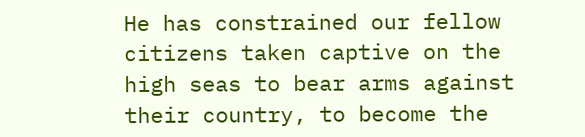He has constrained our fellow citizens taken captive on the high seas to bear arms against their country, to become the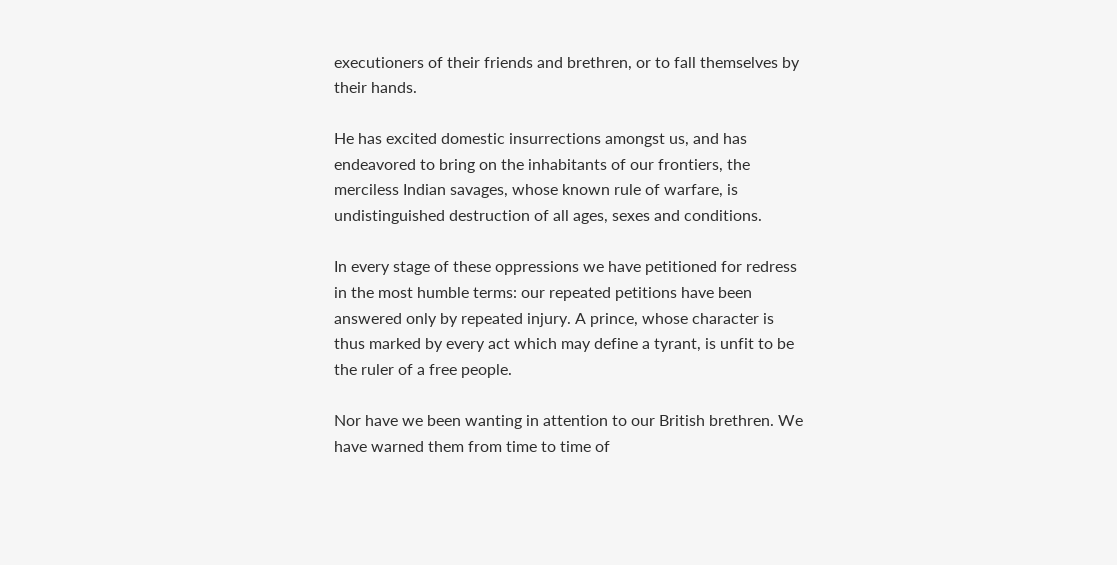executioners of their friends and brethren, or to fall themselves by their hands.

He has excited domestic insurrections amongst us, and has endeavored to bring on the inhabitants of our frontiers, the merciless Indian savages, whose known rule of warfare, is undistinguished destruction of all ages, sexes and conditions.

In every stage of these oppressions we have petitioned for redress in the most humble terms: our repeated petitions have been answered only by repeated injury. A prince, whose character is thus marked by every act which may define a tyrant, is unfit to be the ruler of a free people.

Nor have we been wanting in attention to our British brethren. We have warned them from time to time of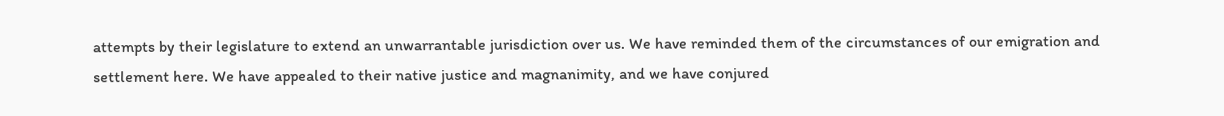attempts by their legislature to extend an unwarrantable jurisdiction over us. We have reminded them of the circumstances of our emigration and settlement here. We have appealed to their native justice and magnanimity, and we have conjured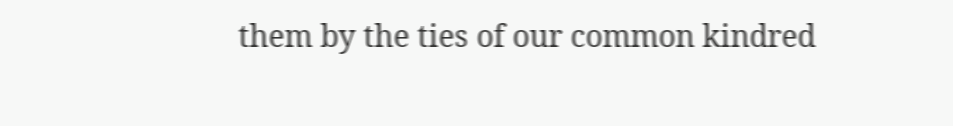them by the ties of our common kindred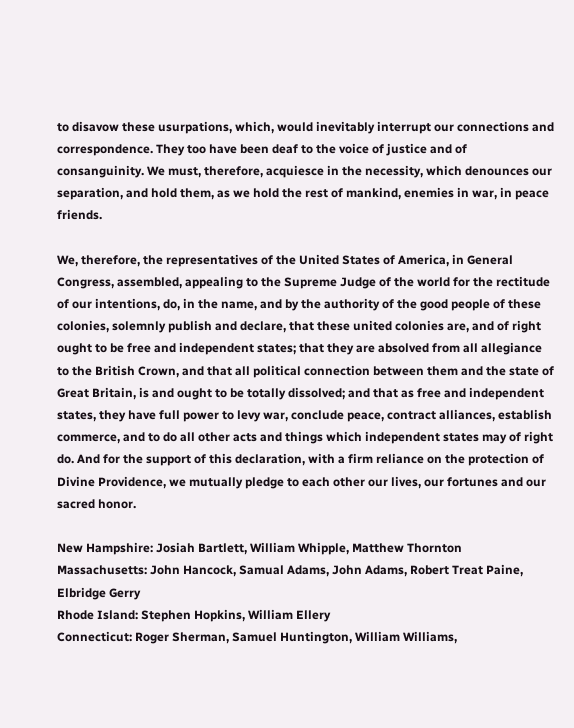to disavow these usurpations, which, would inevitably interrupt our connections and correspondence. They too have been deaf to the voice of justice and of consanguinity. We must, therefore, acquiesce in the necessity, which denounces our separation, and hold them, as we hold the rest of mankind, enemies in war, in peace friends.

We, therefore, the representatives of the United States of America, in General Congress, assembled, appealing to the Supreme Judge of the world for the rectitude of our intentions, do, in the name, and by the authority of the good people of these colonies, solemnly publish and declare, that these united colonies are, and of right ought to be free and independent states; that they are absolved from all allegiance to the British Crown, and that all political connection between them and the state of Great Britain, is and ought to be totally dissolved; and that as free and independent states, they have full power to levy war, conclude peace, contract alliances, establish commerce, and to do all other acts and things which independent states may of right do. And for the support of this declaration, with a firm reliance on the protection of Divine Providence, we mutually pledge to each other our lives, our fortunes and our sacred honor.

New Hampshire: Josiah Bartlett, William Whipple, Matthew Thornton
Massachusetts: John Hancock, Samual Adams, John Adams, Robert Treat Paine, Elbridge Gerry
Rhode Island: Stephen Hopkins, William Ellery
Connecticut: Roger Sherman, Samuel Huntington, William Williams,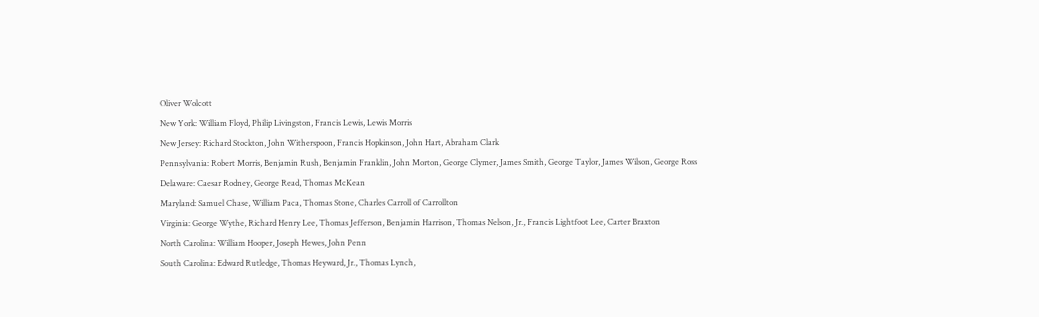Oliver Wolcott
New York: William Floyd, Philip Livingston, Francis Lewis, Lewis Morris
New Jersey: Richard Stockton, John Witherspoon, Francis Hopkinson, John Hart, Abraham Clark
Pennsylvania: Robert Morris, Benjamin Rush, Benjamin Franklin, John Morton, George Clymer, James Smith, George Taylor, James Wilson, George Ross
Delaware: Caesar Rodney, George Read, Thomas McKean
Maryland: Samuel Chase, William Paca, Thomas Stone, Charles Carroll of Carrollton
Virginia: George Wythe, Richard Henry Lee, Thomas Jefferson, Benjamin Harrison, Thomas Nelson, Jr., Francis Lightfoot Lee, Carter Braxton
North Carolina: William Hooper, Joseph Hewes, John Penn
South Carolina: Edward Rutledge, Thomas Heyward, Jr., Thomas Lynch,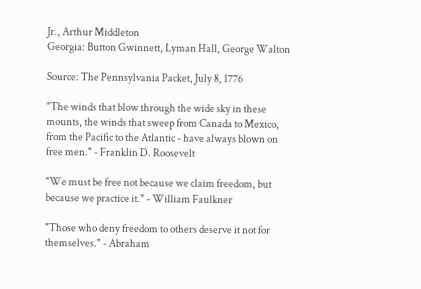Jr., Arthur Middleton
Georgia: Button Gwinnett, Lyman Hall, George Walton

Source: The Pennsylvania Packet, July 8, 1776

"The winds that blow through the wide sky in these mounts, the winds that sweep from Canada to Mexico, from the Pacific to the Atlantic - have always blown on free men." - Franklin D. Roosevelt

"We must be free not because we claim freedom, but because we practice it." - William Faulkner

"Those who deny freedom to others deserve it not for themselves." - Abraham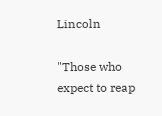Lincoln

"Those who expect to reap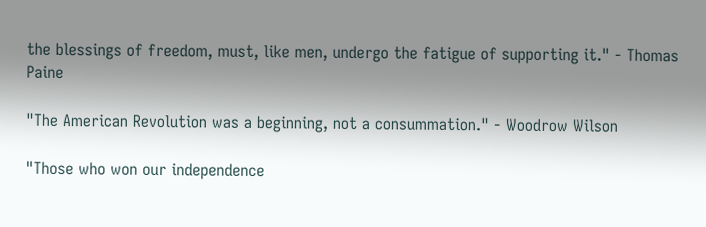the blessings of freedom, must, like men, undergo the fatigue of supporting it." - Thomas Paine

"The American Revolution was a beginning, not a consummation." - Woodrow Wilson

"Those who won our independence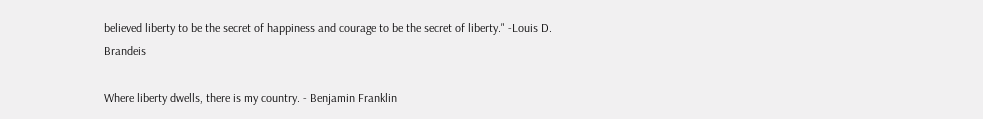believed liberty to be the secret of happiness and courage to be the secret of liberty." -Louis D. Brandeis

Where liberty dwells, there is my country. - Benjamin Franklin